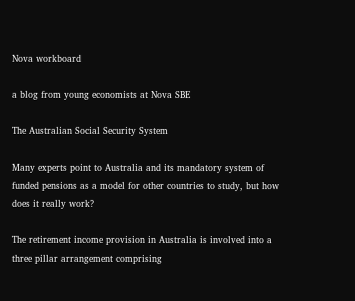Nova workboard

a blog from young economists at Nova SBE

The Australian Social Security System

Many experts point to Australia and its mandatory system of funded pensions as a model for other countries to study, but how does it really work?

The retirement income provision in Australia is involved into a three pillar arrangement comprising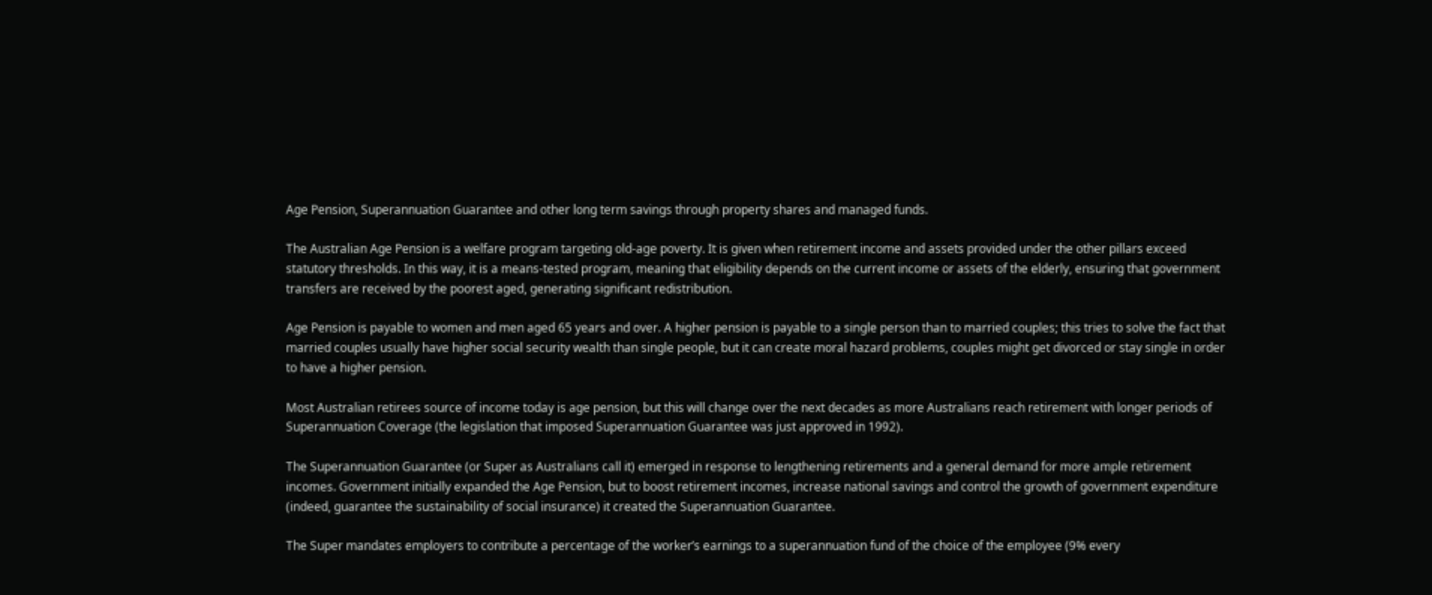Age Pension, Superannuation Guarantee and other long term savings through property shares and managed funds.

The Australian Age Pension is a welfare program targeting old-age poverty. It is given when retirement income and assets provided under the other pillars exceed statutory thresholds. In this way, it is a means-tested program, meaning that eligibility depends on the current income or assets of the elderly, ensuring that government transfers are received by the poorest aged, generating significant redistribution.

Age Pension is payable to women and men aged 65 years and over. A higher pension is payable to a single person than to married couples; this tries to solve the fact that married couples usually have higher social security wealth than single people, but it can create moral hazard problems, couples might get divorced or stay single in order to have a higher pension.

Most Australian retirees source of income today is age pension, but this will change over the next decades as more Australians reach retirement with longer periods of Superannuation Coverage (the legislation that imposed Superannuation Guarantee was just approved in 1992).

The Superannuation Guarantee (or Super as Australians call it) emerged in response to lengthening retirements and a general demand for more ample retirement incomes. Government initially expanded the Age Pension, but to boost retirement incomes, increase national savings and control the growth of government expenditure (indeed, guarantee the sustainability of social insurance) it created the Superannuation Guarantee.

The Super mandates employers to contribute a percentage of the worker’s earnings to a superannuation fund of the choice of the employee (9% every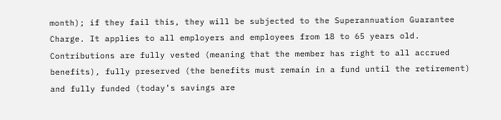month); if they fail this, they will be subjected to the Superannuation Guarantee Charge. It applies to all employers and employees from 18 to 65 years old. Contributions are fully vested (meaning that the member has right to all accrued benefits), fully preserved (the benefits must remain in a fund until the retirement) and fully funded (today’s savings are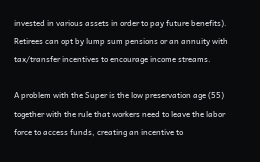invested in various assets in order to pay future benefits). Retirees can opt by lump sum pensions or an annuity with tax/transfer incentives to encourage income streams.

A problem with the Super is the low preservation age (55) together with the rule that workers need to leave the labor force to access funds, creating an incentive to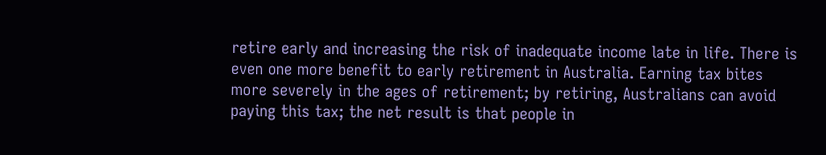retire early and increasing the risk of inadequate income late in life. There is even one more benefit to early retirement in Australia. Earning tax bites more severely in the ages of retirement; by retiring, Australians can avoid paying this tax; the net result is that people in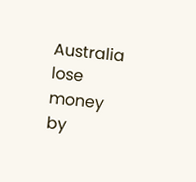Australia lose money by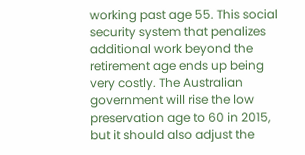working past age 55. This social security system that penalizes additional work beyond the retirement age ends up being very costly. The Australian government will rise the low preservation age to 60 in 2015, but it should also adjust the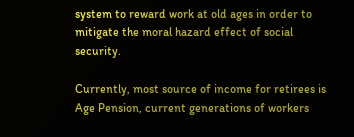system to reward work at old ages in order to mitigate the moral hazard effect of social security.

Currently, most source of income for retirees is Age Pension, current generations of workers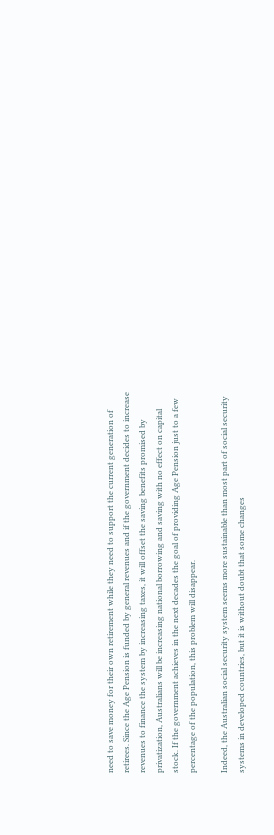need to save money for their own retirement while they need to support the current generation of retirees. Since the Age Pension is funded by general revenues and if the government decides to increase revenues to finance the system by increasing taxes, it will offset the saving benefits promised by privatization, Australians will be increasing national borrowing and saving with no effect on capital stock. If the government achieves in the next decades the goal of providing Age Pension just to a few percentage of the population, this problem will disappear.

Indeed, the Australian social security system seems more sustainable than most part of social security systems in developed countries, but it is without doubt that some changes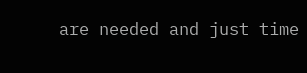are needed and just time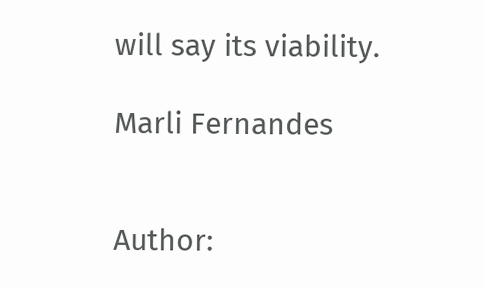will say its viability.

Marli Fernandes


Author: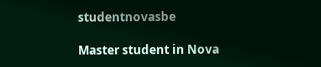studentnovasbe

Master student in Nova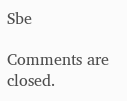Sbe

Comments are closed.